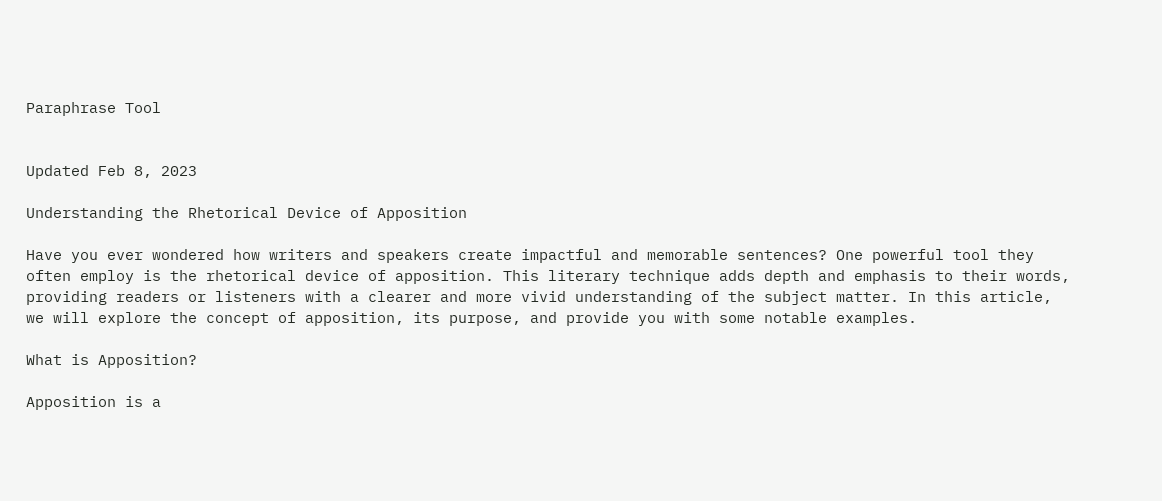Paraphrase Tool


Updated Feb 8, 2023

Understanding the Rhetorical Device of Apposition

Have you ever wondered how writers and speakers create impactful and memorable sentences? One powerful tool they often employ is the rhetorical device of apposition. This literary technique adds depth and emphasis to their words, providing readers or listeners with a clearer and more vivid understanding of the subject matter. In this article, we will explore the concept of apposition, its purpose, and provide you with some notable examples.

What is Apposition?

Apposition is a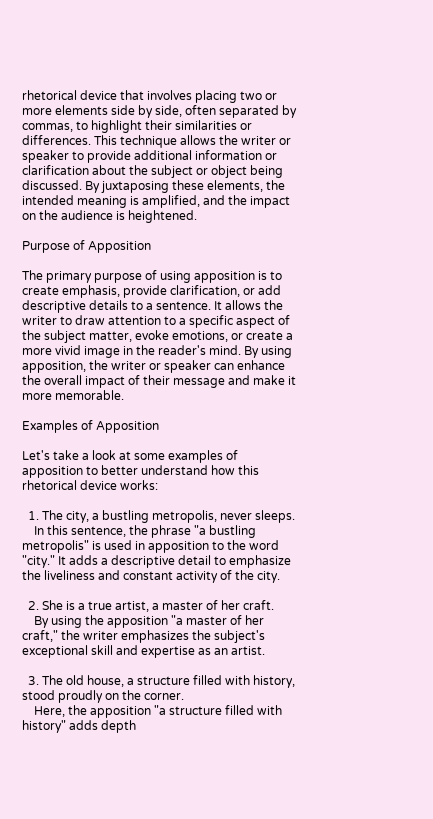rhetorical device that involves placing two or more elements side by side, often separated by commas, to highlight their similarities or differences. This technique allows the writer or speaker to provide additional information or clarification about the subject or object being discussed. By juxtaposing these elements, the intended meaning is amplified, and the impact on the audience is heightened.

Purpose of Apposition

The primary purpose of using apposition is to create emphasis, provide clarification, or add descriptive details to a sentence. It allows the writer to draw attention to a specific aspect of the subject matter, evoke emotions, or create a more vivid image in the reader's mind. By using apposition, the writer or speaker can enhance the overall impact of their message and make it more memorable.

Examples of Apposition

Let's take a look at some examples of apposition to better understand how this rhetorical device works:

  1. The city, a bustling metropolis, never sleeps.
    In this sentence, the phrase "a bustling metropolis" is used in apposition to the word "city." It adds a descriptive detail to emphasize the liveliness and constant activity of the city.

  2. She is a true artist, a master of her craft.
    By using the apposition "a master of her craft," the writer emphasizes the subject's exceptional skill and expertise as an artist.

  3. The old house, a structure filled with history, stood proudly on the corner.
    Here, the apposition "a structure filled with history" adds depth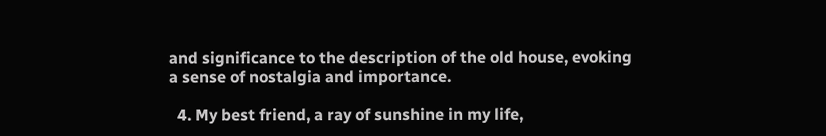and significance to the description of the old house, evoking a sense of nostalgia and importance.

  4. My best friend, a ray of sunshine in my life,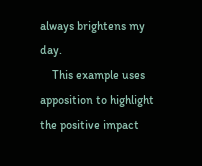always brightens my day.
    This example uses apposition to highlight the positive impact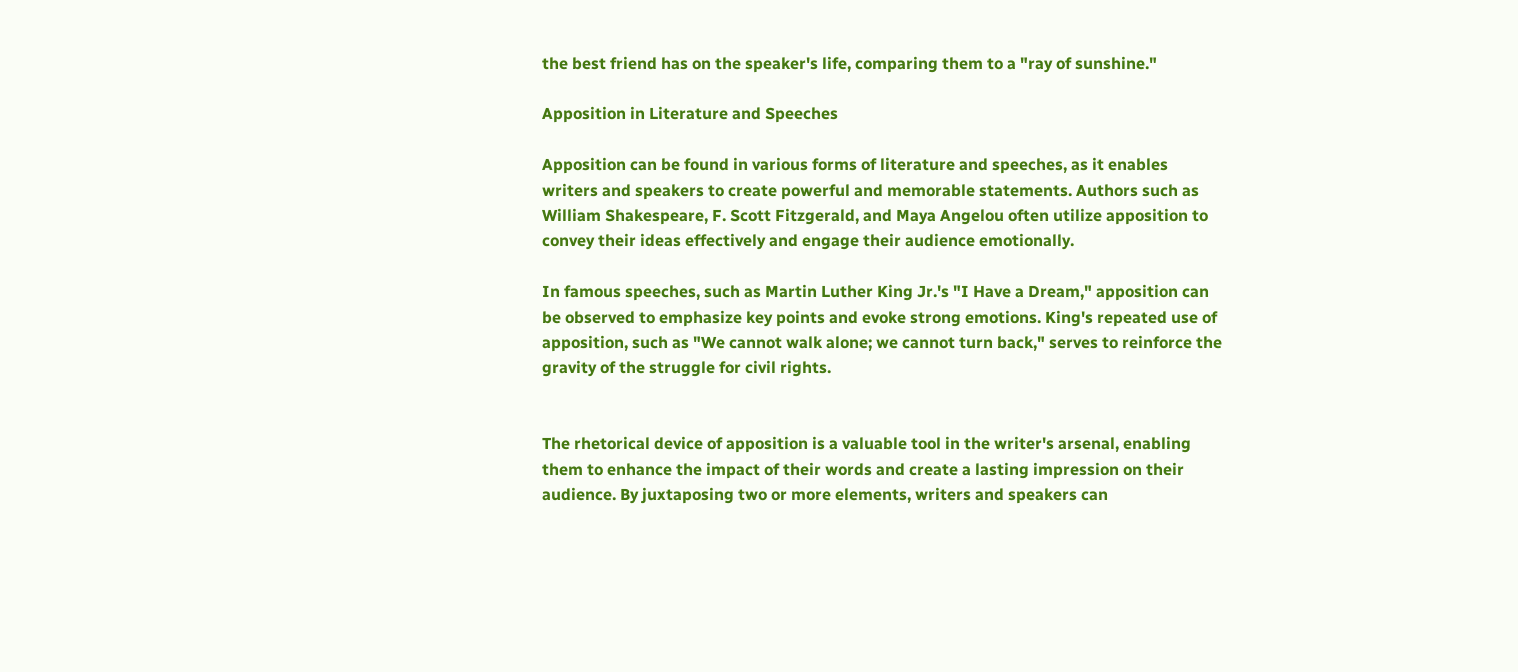the best friend has on the speaker's life, comparing them to a "ray of sunshine."

Apposition in Literature and Speeches

Apposition can be found in various forms of literature and speeches, as it enables writers and speakers to create powerful and memorable statements. Authors such as William Shakespeare, F. Scott Fitzgerald, and Maya Angelou often utilize apposition to convey their ideas effectively and engage their audience emotionally.

In famous speeches, such as Martin Luther King Jr.'s "I Have a Dream," apposition can be observed to emphasize key points and evoke strong emotions. King's repeated use of apposition, such as "We cannot walk alone; we cannot turn back," serves to reinforce the gravity of the struggle for civil rights.


The rhetorical device of apposition is a valuable tool in the writer's arsenal, enabling them to enhance the impact of their words and create a lasting impression on their audience. By juxtaposing two or more elements, writers and speakers can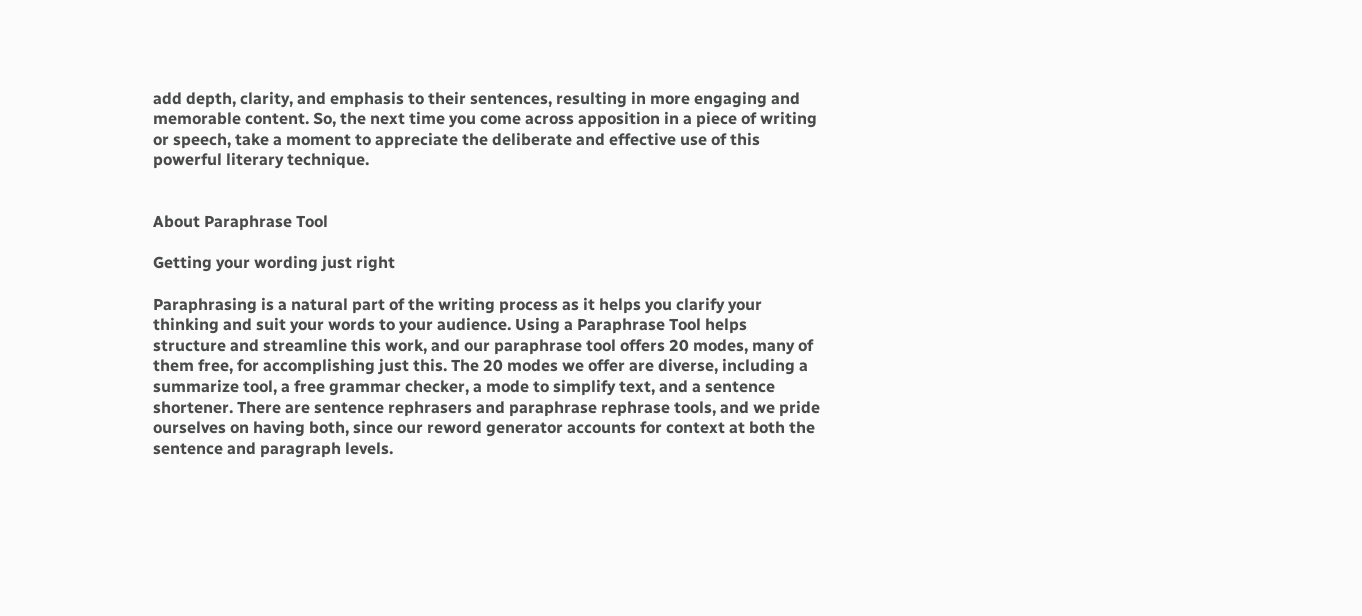add depth, clarity, and emphasis to their sentences, resulting in more engaging and memorable content. So, the next time you come across apposition in a piece of writing or speech, take a moment to appreciate the deliberate and effective use of this powerful literary technique.


About Paraphrase Tool

Getting your wording just right

Paraphrasing is a natural part of the writing process as it helps you clarify your thinking and suit your words to your audience. Using a Paraphrase Tool helps structure and streamline this work, and our paraphrase tool offers 20 modes, many of them free, for accomplishing just this. The 20 modes we offer are diverse, including a summarize tool, a free grammar checker, a mode to simplify text, and a sentence shortener. There are sentence rephrasers and paraphrase rephrase tools, and we pride ourselves on having both, since our reword generator accounts for context at both the sentence and paragraph levels.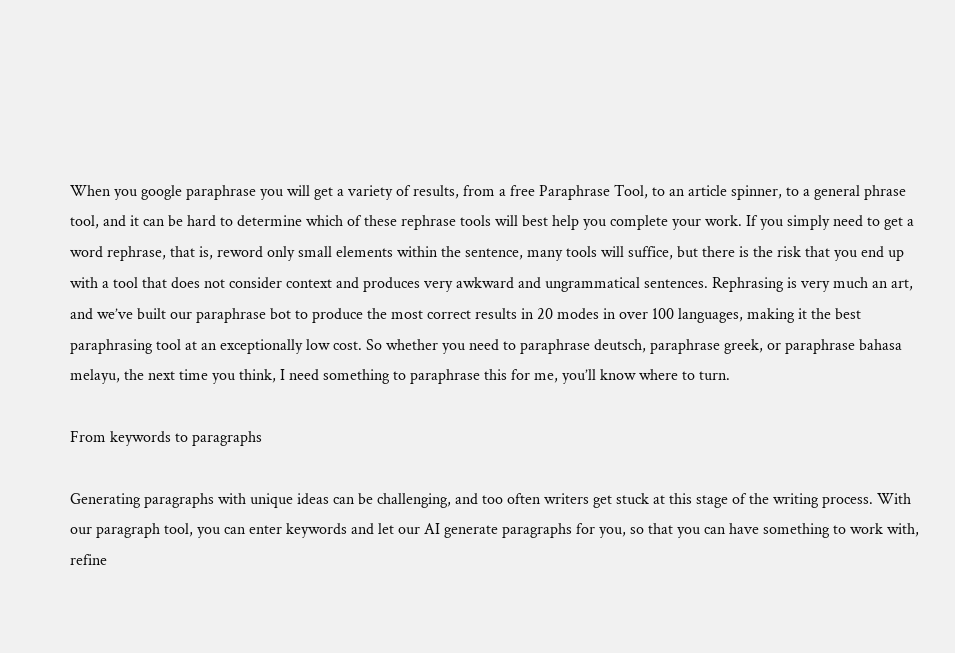When you google paraphrase you will get a variety of results, from a free Paraphrase Tool, to an article spinner, to a general phrase tool, and it can be hard to determine which of these rephrase tools will best help you complete your work. If you simply need to get a word rephrase, that is, reword only small elements within the sentence, many tools will suffice, but there is the risk that you end up with a tool that does not consider context and produces very awkward and ungrammatical sentences. Rephrasing is very much an art, and we’ve built our paraphrase bot to produce the most correct results in 20 modes in over 100 languages, making it the best paraphrasing tool at an exceptionally low cost. So whether you need to paraphrase deutsch, paraphrase greek, or paraphrase bahasa melayu, the next time you think, I need something to paraphrase this for me, you’ll know where to turn.

From keywords to paragraphs

Generating paragraphs with unique ideas can be challenging, and too often writers get stuck at this stage of the writing process. With our paragraph tool, you can enter keywords and let our AI generate paragraphs for you, so that you can have something to work with, refine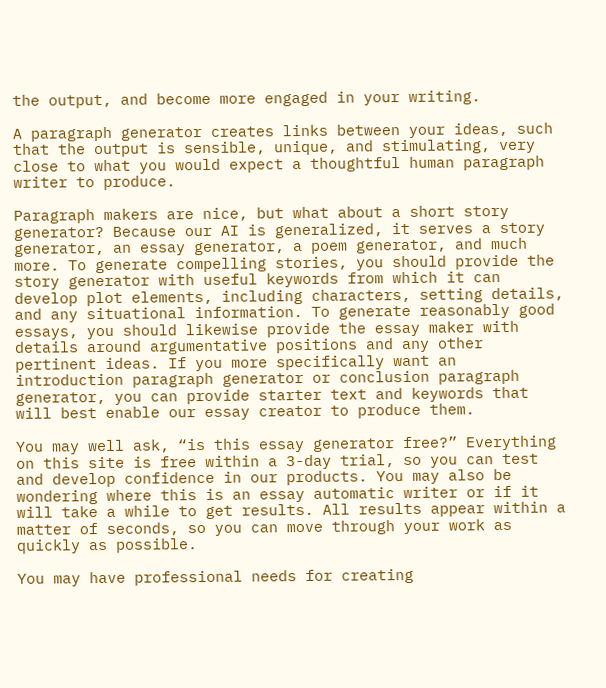the output, and become more engaged in your writing.

A paragraph generator creates links between your ideas, such that the output is sensible, unique, and stimulating, very close to what you would expect a thoughtful human paragraph writer to produce.

Paragraph makers are nice, but what about a short story generator? Because our AI is generalized, it serves a story generator, an essay generator, a poem generator, and much more. To generate compelling stories, you should provide the story generator with useful keywords from which it can develop plot elements, including characters, setting details, and any situational information. To generate reasonably good essays, you should likewise provide the essay maker with details around argumentative positions and any other pertinent ideas. If you more specifically want an introduction paragraph generator or conclusion paragraph generator, you can provide starter text and keywords that will best enable our essay creator to produce them.

You may well ask, “is this essay generator free?” Everything on this site is free within a 3-day trial, so you can test and develop confidence in our products. You may also be wondering where this is an essay automatic writer or if it will take a while to get results. All results appear within a matter of seconds, so you can move through your work as quickly as possible.

You may have professional needs for creating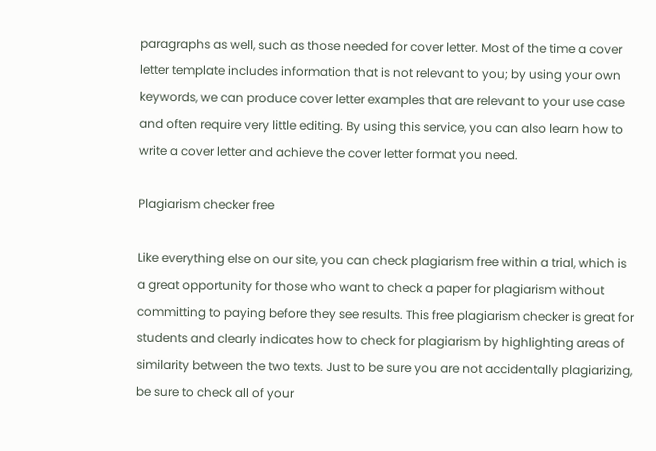paragraphs as well, such as those needed for cover letter. Most of the time a cover letter template includes information that is not relevant to you; by using your own keywords, we can produce cover letter examples that are relevant to your use case and often require very little editing. By using this service, you can also learn how to write a cover letter and achieve the cover letter format you need.

Plagiarism checker free

Like everything else on our site, you can check plagiarism free within a trial, which is a great opportunity for those who want to check a paper for plagiarism without committing to paying before they see results. This free plagiarism checker is great for students and clearly indicates how to check for plagiarism by highlighting areas of similarity between the two texts. Just to be sure you are not accidentally plagiarizing, be sure to check all of your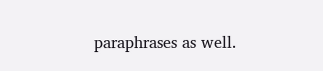paraphrases as well.